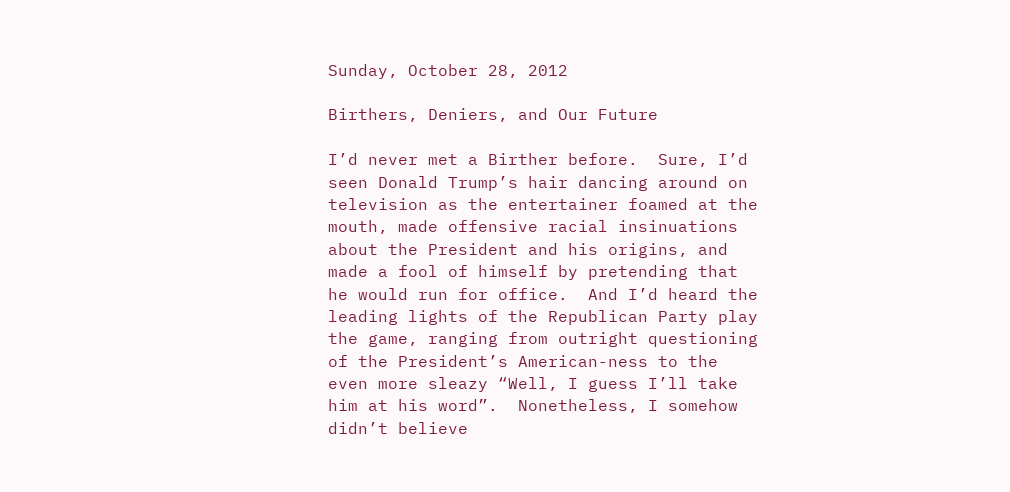Sunday, October 28, 2012

Birthers, Deniers, and Our Future

I’d never met a Birther before.  Sure, I’d seen Donald Trump’s hair dancing around on television as the entertainer foamed at the mouth, made offensive racial insinuations about the President and his origins, and made a fool of himself by pretending that he would run for office.  And I’d heard the leading lights of the Republican Party play the game, ranging from outright questioning of the President’s American-ness to the even more sleazy “Well, I guess I’ll take him at his word”.  Nonetheless, I somehow didn’t believe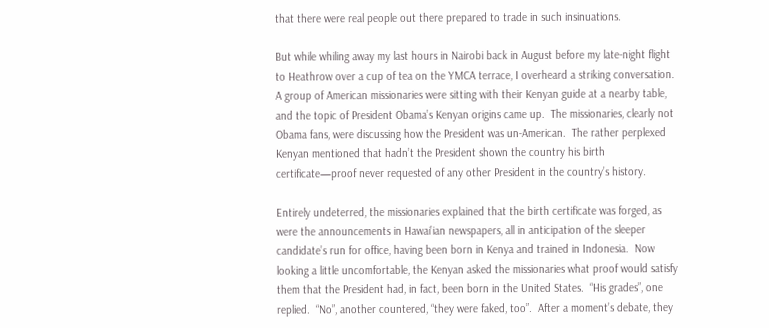that there were real people out there prepared to trade in such insinuations.

But while whiling away my last hours in Nairobi back in August before my late-night flight to Heathrow over a cup of tea on the YMCA terrace, I overheard a striking conversation.  A group of American missionaries were sitting with their Kenyan guide at a nearby table, and the topic of President Obama’s Kenyan origins came up.  The missionaries, clearly not Obama fans, were discussing how the President was un-American.  The rather perplexed Kenyan mentioned that hadn’t the President shown the country his birth certificate—proof never requested of any other President in the country’s history.

Entirely undeterred, the missionaries explained that the birth certificate was forged, as were the announcements in Hawai’ian newspapers, all in anticipation of the sleeper candidate’s run for office, having been born in Kenya and trained in Indonesia.  Now looking a little uncomfortable, the Kenyan asked the missionaries what proof would satisfy them that the President had, in fact, been born in the United States.  “His grades”, one replied.  “No”, another countered, “they were faked, too”.  After a moment’s debate, they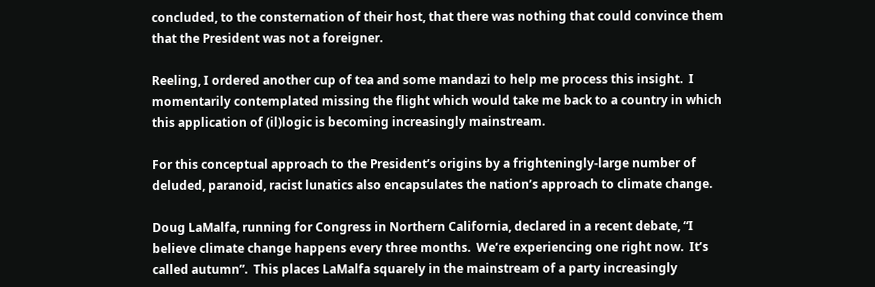concluded, to the consternation of their host, that there was nothing that could convince them that the President was not a foreigner.

Reeling, I ordered another cup of tea and some mandazi to help me process this insight.  I momentarily contemplated missing the flight which would take me back to a country in which this application of (il)logic is becoming increasingly mainstream.

For this conceptual approach to the President’s origins by a frighteningly-large number of deluded, paranoid, racist lunatics also encapsulates the nation’s approach to climate change.

Doug LaMalfa, running for Congress in Northern California, declared in a recent debate, “I believe climate change happens every three months.  We’re experiencing one right now.  It’s called autumn”.  This places LaMalfa squarely in the mainstream of a party increasingly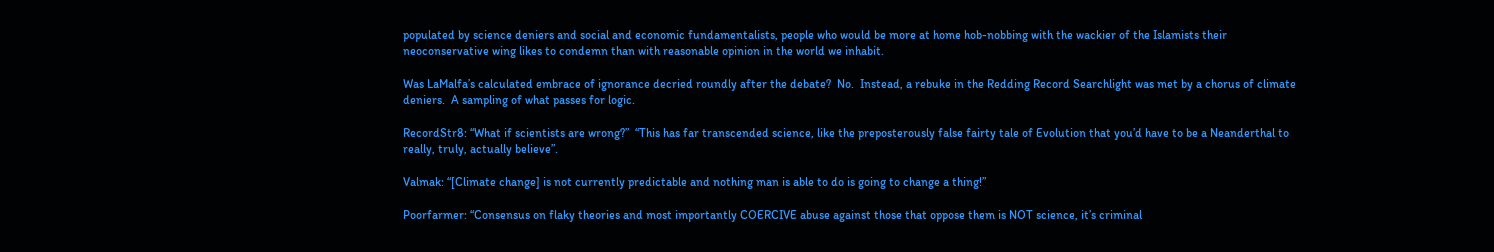populated by science deniers and social and economic fundamentalists, people who would be more at home hob-nobbing with the wackier of the Islamists their neoconservative wing likes to condemn than with reasonable opinion in the world we inhabit.

Was LaMalfa’s calculated embrace of ignorance decried roundly after the debate?  No.  Instead, a rebuke in the Redding Record Searchlight was met by a chorus of climate deniers.  A sampling of what passes for logic.

RecordStr8: “What if scientists are wrong?”  “This has far transcended science, like the preposterously false fairty tale of Evolution that you’d have to be a Neanderthal to really, truly, actually believe”.

Valmak: “[Climate change] is not currently predictable and nothing man is able to do is going to change a thing!”

Poorfarmer: “Consensus on flaky theories and most importantly COERCIVE abuse against those that oppose them is NOT science, it’s criminal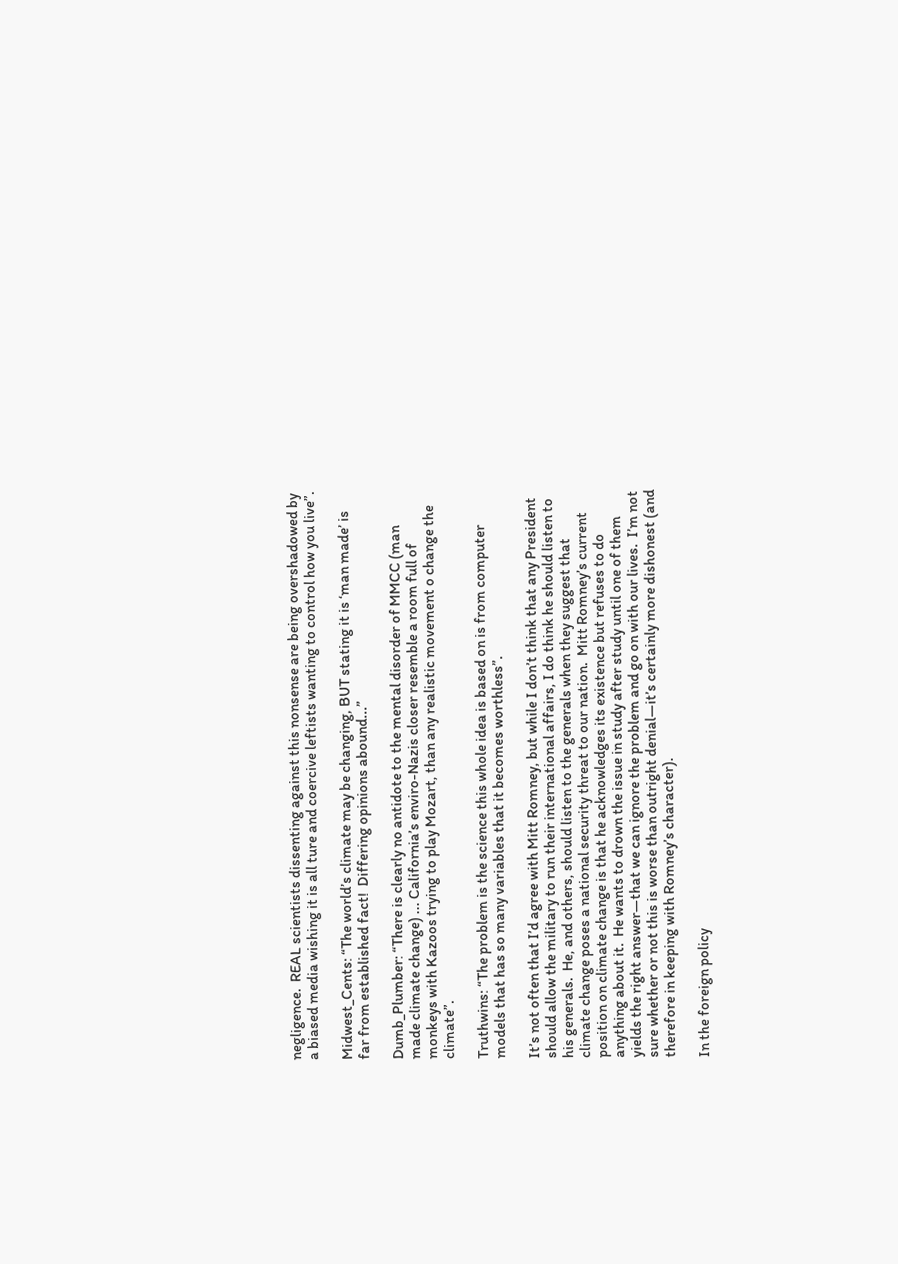negligence.  REAL scientists dissenting against this nonsense are being overshadowed by a biased media wishing it is all ture and coercive leftists wanting to control how you live”.

Midwest_Cents: “The world’s climate may be changing, BUT stating it is ‘man made’ is far from established fact!  Differing opinions abound...”

Dumb_Plumber: “There is clearly no antidote to the mental disorder of MMCC (man made climate change) ... California’s enviro-Nazis closer resemble a room full of monkeys with Kazoos trying to play Mozart, than any realistic movement o change the climate”.

Truthwins: “The problem is the science this whole idea is based on is from computer models that has so many variables that it becomes worthless”.

It’s not often that I’d agree with Mitt Romney, but while I don’t think that any President should allow the military to run their international affairs, I do think he should listen to his generals.  He, and others, should listen to the generals when they suggest that climate change poses a national security threat to our nation.  Mitt Romney’s current position on climate change is that he acknowledges its existence but refuses to do anything about it.  He wants to drown the issue in study after study until one of them yields the right answer—that we can ignore the problem and go on with our lives.  I’m not sure whether or not this is worse than outright denial—it’s certainly more dishonest (and therefore in keeping with Romney’s character).

In the foreign policy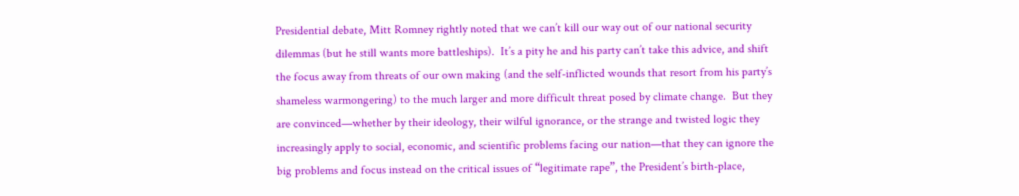Presidential debate, Mitt Romney rightly noted that we can’t kill our way out of our national security dilemmas (but he still wants more battleships).  It’s a pity he and his party can’t take this advice, and shift the focus away from threats of our own making (and the self-inflicted wounds that resort from his party’s shameless warmongering) to the much larger and more difficult threat posed by climate change.  But they are convinced—whether by their ideology, their wilful ignorance, or the strange and twisted logic they increasingly apply to social, economic, and scientific problems facing our nation—that they can ignore the big problems and focus instead on the critical issues of “legitimate rape”, the President’s birth-place,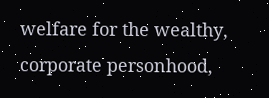welfare for the wealthy, corporate personhood,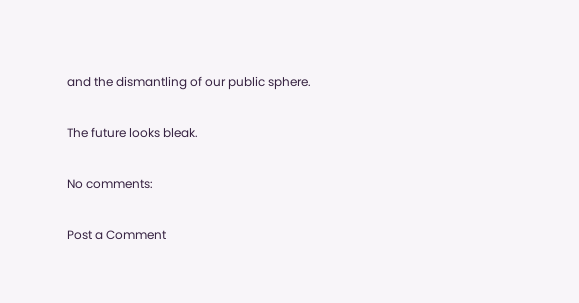and the dismantling of our public sphere.

The future looks bleak.

No comments:

Post a Comment